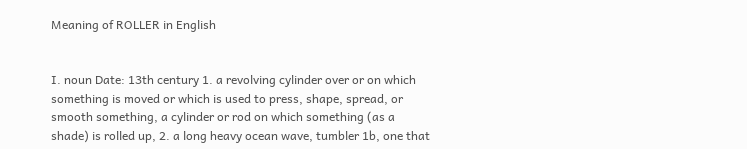Meaning of ROLLER in English


I. noun Date: 13th century 1. a revolving cylinder over or on which something is moved or which is used to press, shape, spread, or smooth something, a cylinder or rod on which something (as a shade) is rolled up, 2. a long heavy ocean wave, tumbler 1b, one that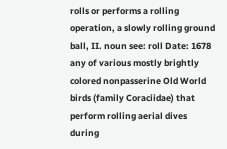rolls or performs a rolling operation, a slowly rolling ground ball, II. noun see: roll Date: 1678 any of various mostly brightly colored nonpasserine Old World birds (family Coraciidae) that perform rolling aerial dives during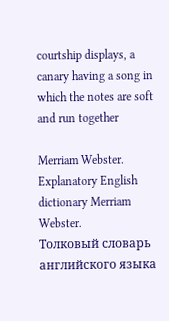courtship displays, a canary having a song in which the notes are soft and run together

Merriam Webster. Explanatory English dictionary Merriam Webster.      Толковый словарь английского языка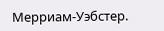Мерриам-Уэбстер.